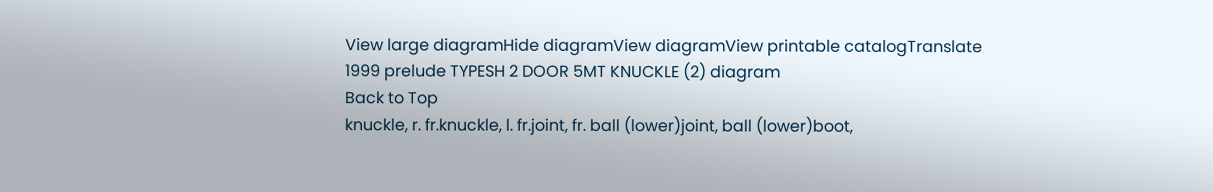View large diagramHide diagramView diagramView printable catalogTranslate
1999 prelude TYPESH 2 DOOR 5MT KNUCKLE (2) diagram
Back to Top
knuckle, r. fr.knuckle, l. fr.joint, fr. ball (lower)joint, ball (lower)boot,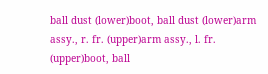ball dust (lower)boot, ball dust (lower)arm assy., r. fr. (upper)arm assy., l. fr. (upper)boot, ball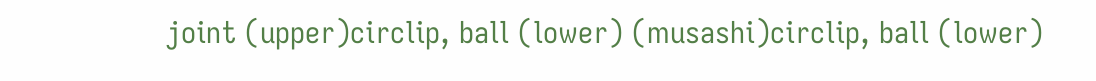joint (upper)circlip, ball (lower) (musashi)circlip, ball (lower)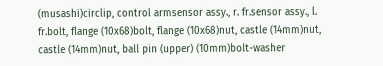(musashi)circlip, control armsensor assy., r. fr.sensor assy., l. fr.bolt, flange (10x68)bolt, flange (10x68)nut, castle (14mm)nut, castle (14mm)nut, ball pin (upper) (10mm)bolt-washer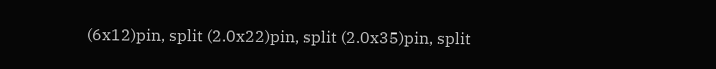(6x12)pin, split (2.0x22)pin, split (2.0x35)pin, split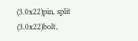(3.0x22)pin, split (3.0x22)bolt,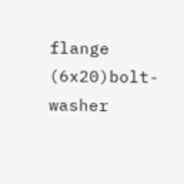flange (6x20)bolt-washer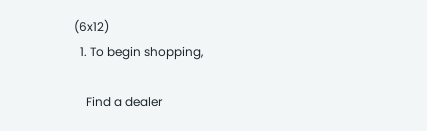(6x12)
  1. To begin shopping,

    Find a dealer